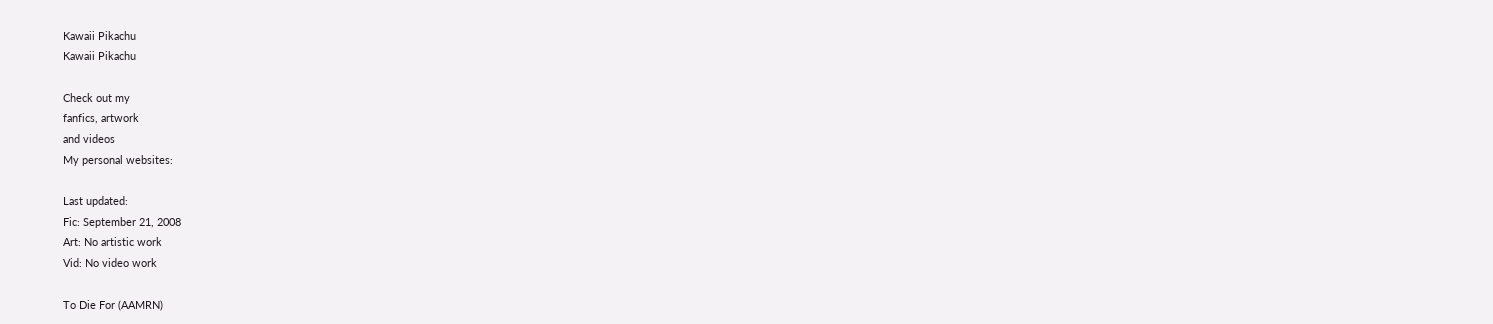Kawaii Pikachu
Kawaii Pikachu

Check out my
fanfics, artwork
and videos
My personal websites:

Last updated:
Fic: September 21, 2008
Art: No artistic work
Vid: No video work

To Die For (AAMRN)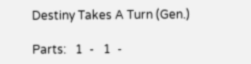Destiny Takes A Turn (Gen.)

Parts:   1  -   1  -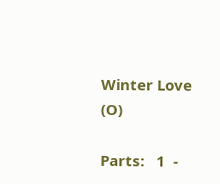Winter Love (O)

Parts:   1  -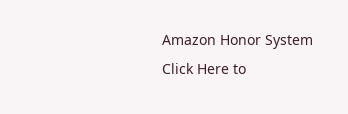Amazon Honor System Click Here to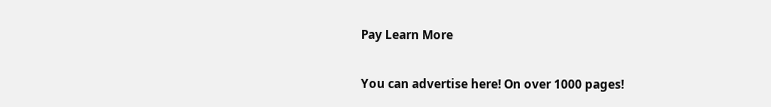Pay Learn More

You can advertise here! On over 1000 pages!